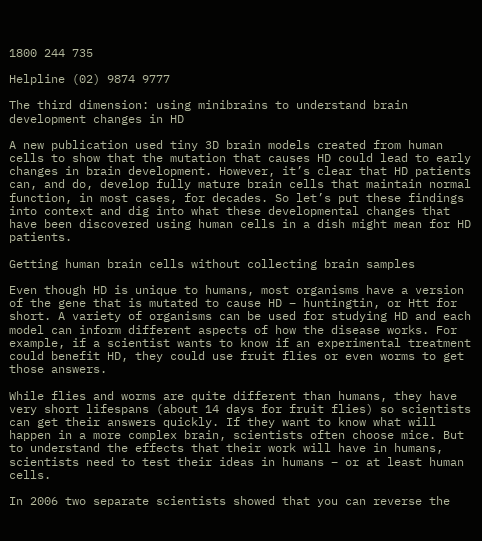1800 244 735

Helpline (02) 9874 9777

The third dimension: using minibrains to understand brain development changes in HD

A new publication used tiny 3D brain models created from human cells to show that the mutation that causes HD could lead to early changes in brain development. However, it’s clear that HD patients can, and do, develop fully mature brain cells that maintain normal function, in most cases, for decades. So let’s put these findings into context and dig into what these developmental changes that have been discovered using human cells in a dish might mean for HD patients.

Getting human brain cells without collecting brain samples

Even though HD is unique to humans, most organisms have a version of the gene that is mutated to cause HD – huntingtin, or Htt for short. A variety of organisms can be used for studying HD and each model can inform different aspects of how the disease works. For example, if a scientist wants to know if an experimental treatment could benefit HD, they could use fruit flies or even worms to get those answers.

While flies and worms are quite different than humans, they have very short lifespans (about 14 days for fruit flies) so scientists can get their answers quickly. If they want to know what will happen in a more complex brain, scientists often choose mice. But to understand the effects that their work will have in humans, scientists need to test their ideas in humans – or at least human cells.

In 2006 two separate scientists showed that you can reverse the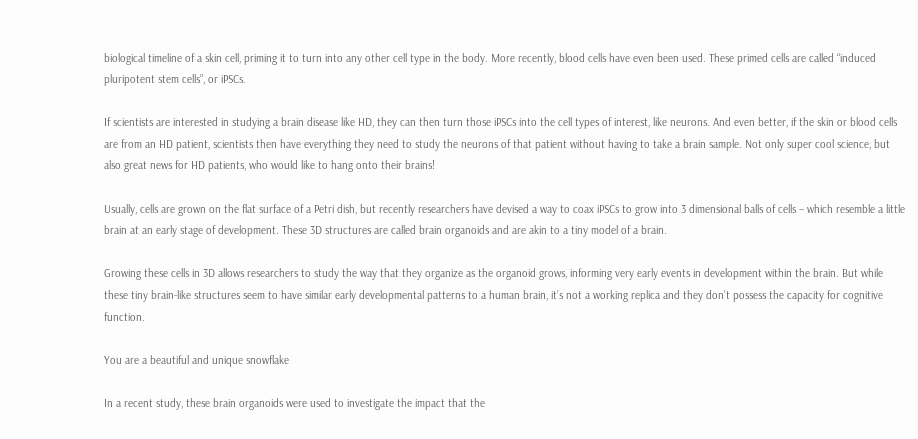biological timeline of a skin cell, priming it to turn into any other cell type in the body. More recently, blood cells have even been used. These primed cells are called “induced pluripotent stem cells”, or iPSCs.

If scientists are interested in studying a brain disease like HD, they can then turn those iPSCs into the cell types of interest, like neurons. And even better, if the skin or blood cells are from an HD patient, scientists then have everything they need to study the neurons of that patient without having to take a brain sample. Not only super cool science, but also great news for HD patients, who would like to hang onto their brains!

Usually, cells are grown on the flat surface of a Petri dish, but recently researchers have devised a way to coax iPSCs to grow into 3 dimensional balls of cells – which resemble a little brain at an early stage of development. These 3D structures are called brain organoids and are akin to a tiny model of a brain.

Growing these cells in 3D allows researchers to study the way that they organize as the organoid grows, informing very early events in development within the brain. But while these tiny brain-like structures seem to have similar early developmental patterns to a human brain, it’s not a working replica and they don’t possess the capacity for cognitive function.

You are a beautiful and unique snowflake

In a recent study, these brain organoids were used to investigate the impact that the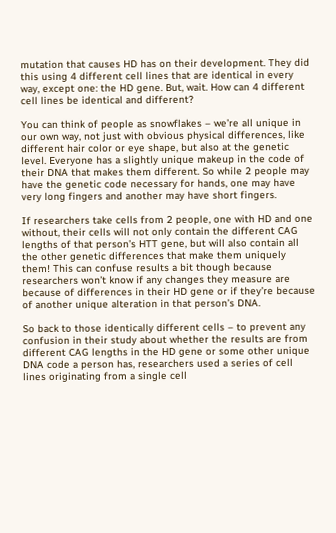mutation that causes HD has on their development. They did this using 4 different cell lines that are identical in every way, except one: the HD gene. But, wait. How can 4 different cell lines be identical and different?

You can think of people as snowflakes – we’re all unique in our own way, not just with obvious physical differences, like different hair color or eye shape, but also at the genetic level. Everyone has a slightly unique makeup in the code of their DNA that makes them different. So while 2 people may have the genetic code necessary for hands, one may have very long fingers and another may have short fingers.

If researchers take cells from 2 people, one with HD and one without, their cells will not only contain the different CAG lengths of that person’s HTT gene, but will also contain all the other genetic differences that make them uniquely them! This can confuse results a bit though because researchers won’t know if any changes they measure are because of differences in their HD gene or if they’re because of another unique alteration in that person’s DNA.

So back to those identically different cells – to prevent any confusion in their study about whether the results are from different CAG lengths in the HD gene or some other unique DNA code a person has, researchers used a series of cell lines originating from a single cell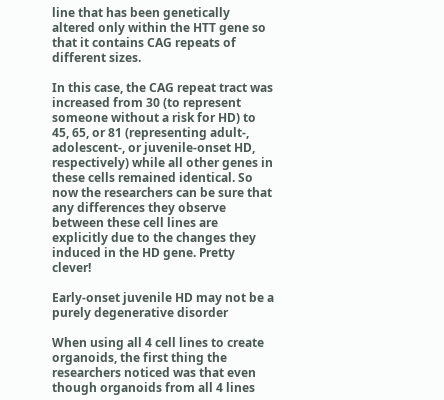line that has been genetically altered only within the HTT gene so that it contains CAG repeats of different sizes.

In this case, the CAG repeat tract was increased from 30 (to represent someone without a risk for HD) to 45, 65, or 81 (representing adult-, adolescent-, or juvenile-onset HD, respectively) while all other genes in these cells remained identical. So now the researchers can be sure that any differences they observe between these cell lines are explicitly due to the changes they induced in the HD gene. Pretty clever!

Early-onset juvenile HD may not be a purely degenerative disorder

When using all 4 cell lines to create organoids, the first thing the researchers noticed was that even though organoids from all 4 lines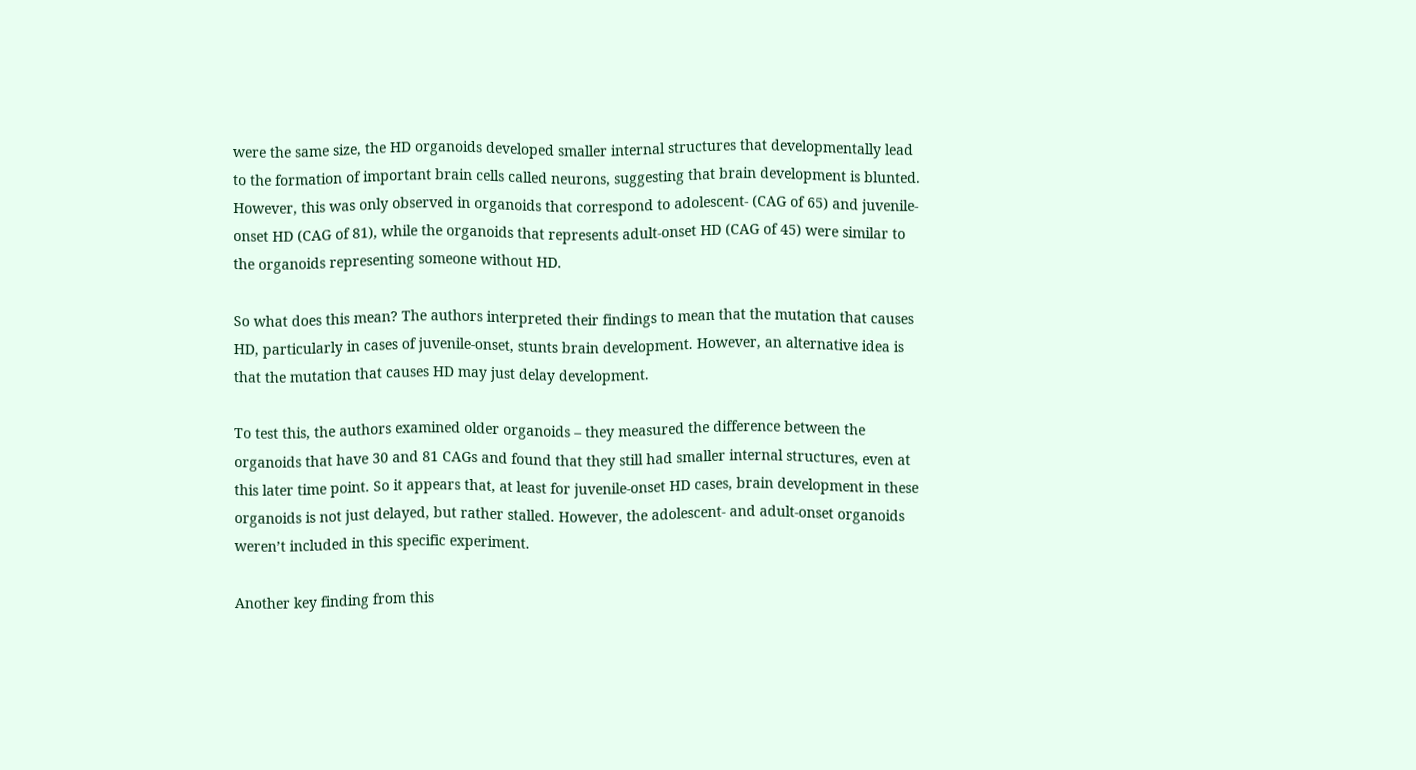were the same size, the HD organoids developed smaller internal structures that developmentally lead to the formation of important brain cells called neurons, suggesting that brain development is blunted. However, this was only observed in organoids that correspond to adolescent- (CAG of 65) and juvenile-onset HD (CAG of 81), while the organoids that represents adult-onset HD (CAG of 45) were similar to the organoids representing someone without HD.

So what does this mean? The authors interpreted their findings to mean that the mutation that causes HD, particularly in cases of juvenile-onset, stunts brain development. However, an alternative idea is that the mutation that causes HD may just delay development.

To test this, the authors examined older organoids – they measured the difference between the organoids that have 30 and 81 CAGs and found that they still had smaller internal structures, even at this later time point. So it appears that, at least for juvenile-onset HD cases, brain development in these organoids is not just delayed, but rather stalled. However, the adolescent- and adult-onset organoids weren’t included in this specific experiment.

Another key finding from this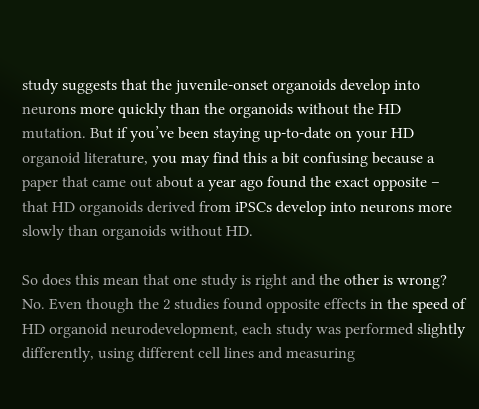study suggests that the juvenile-onset organoids develop into neurons more quickly than the organoids without the HD mutation. But if you’ve been staying up-to-date on your HD organoid literature, you may find this a bit confusing because a paper that came out about a year ago found the exact opposite – that HD organoids derived from iPSCs develop into neurons more slowly than organoids without HD.

So does this mean that one study is right and the other is wrong? No. Even though the 2 studies found opposite effects in the speed of HD organoid neurodevelopment, each study was performed slightly differently, using different cell lines and measuring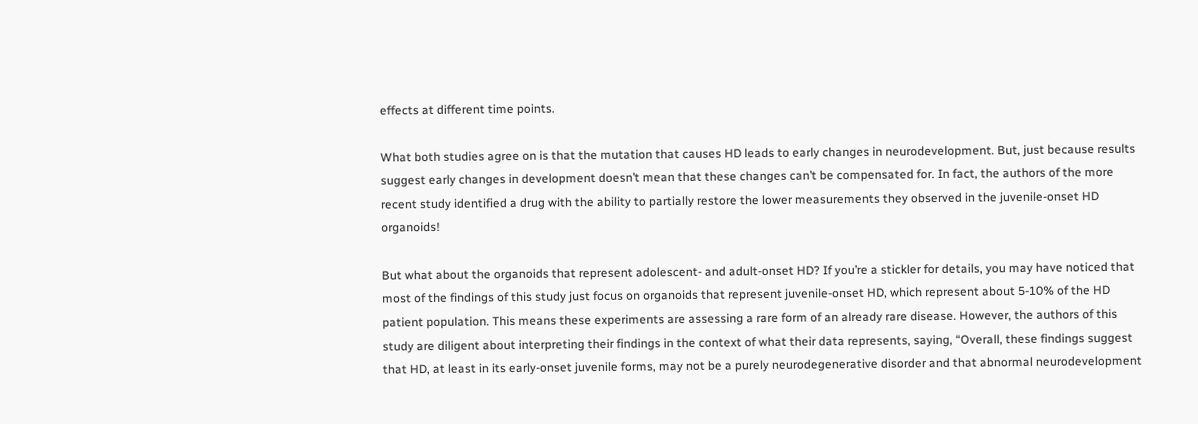effects at different time points.

What both studies agree on is that the mutation that causes HD leads to early changes in neurodevelopment. But, just because results suggest early changes in development doesn’t mean that these changes can’t be compensated for. In fact, the authors of the more recent study identified a drug with the ability to partially restore the lower measurements they observed in the juvenile-onset HD organoids!

But what about the organoids that represent adolescent- and adult-onset HD? If you’re a stickler for details, you may have noticed that most of the findings of this study just focus on organoids that represent juvenile-onset HD, which represent about 5-10% of the HD patient population. This means these experiments are assessing a rare form of an already rare disease. However, the authors of this study are diligent about interpreting their findings in the context of what their data represents, saying, “Overall, these findings suggest that HD, at least in its early-onset juvenile forms, may not be a purely neurodegenerative disorder and that abnormal neurodevelopment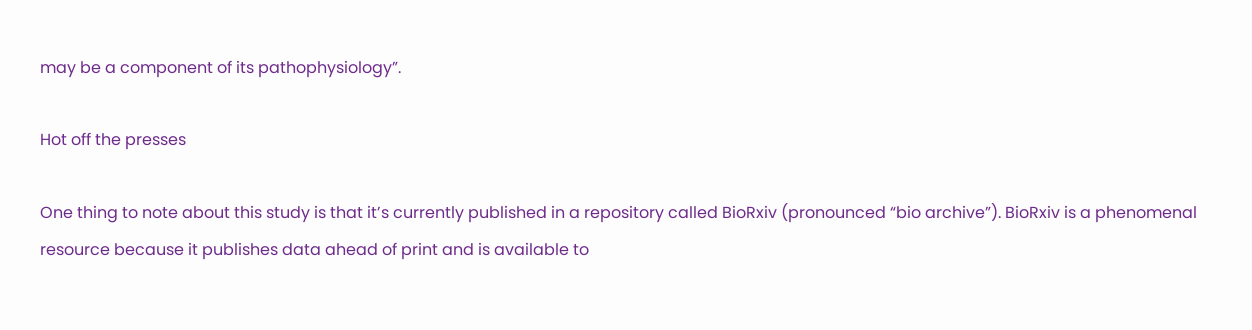may be a component of its pathophysiology”.

Hot off the presses

One thing to note about this study is that it’s currently published in a repository called BioRxiv (pronounced “bio archive”). BioRxiv is a phenomenal resource because it publishes data ahead of print and is available to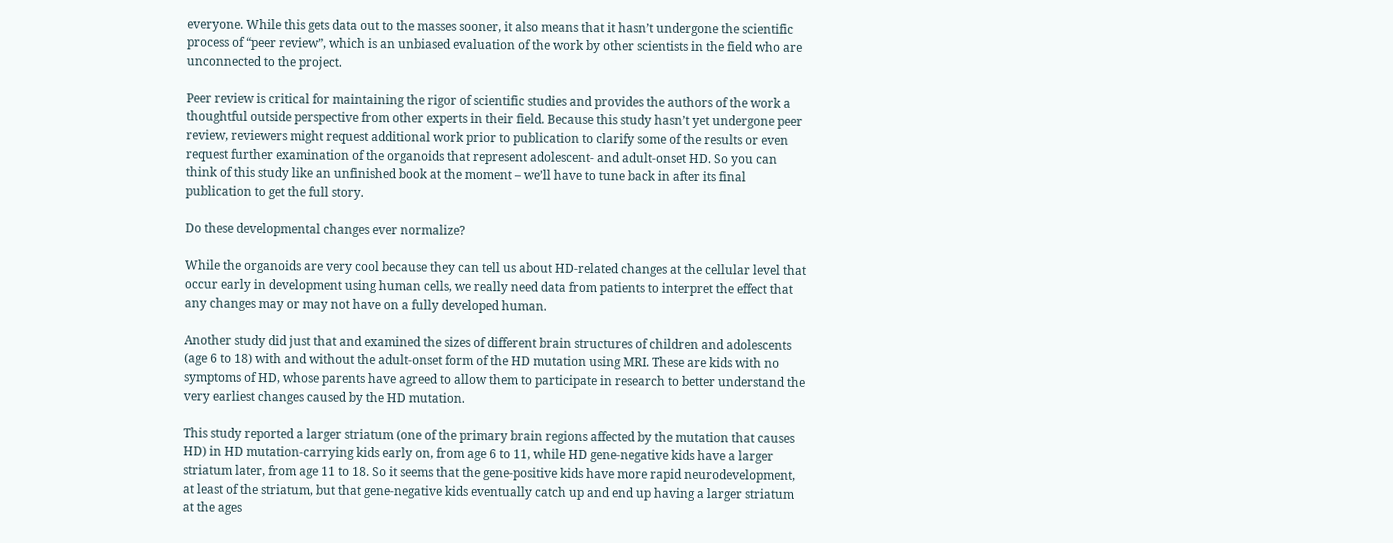everyone. While this gets data out to the masses sooner, it also means that it hasn’t undergone the scientific process of “peer review”, which is an unbiased evaluation of the work by other scientists in the field who are unconnected to the project.

Peer review is critical for maintaining the rigor of scientific studies and provides the authors of the work a thoughtful outside perspective from other experts in their field. Because this study hasn’t yet undergone peer review, reviewers might request additional work prior to publication to clarify some of the results or even request further examination of the organoids that represent adolescent- and adult-onset HD. So you can think of this study like an unfinished book at the moment – we’ll have to tune back in after its final publication to get the full story.

Do these developmental changes ever normalize?

While the organoids are very cool because they can tell us about HD-related changes at the cellular level that occur early in development using human cells, we really need data from patients to interpret the effect that any changes may or may not have on a fully developed human.

Another study did just that and examined the sizes of different brain structures of children and adolescents (age 6 to 18) with and without the adult-onset form of the HD mutation using MRI. These are kids with no symptoms of HD, whose parents have agreed to allow them to participate in research to better understand the very earliest changes caused by the HD mutation.

This study reported a larger striatum (one of the primary brain regions affected by the mutation that causes HD) in HD mutation-carrying kids early on, from age 6 to 11, while HD gene-negative kids have a larger striatum later, from age 11 to 18. So it seems that the gene-positive kids have more rapid neurodevelopment, at least of the striatum, but that gene-negative kids eventually catch up and end up having a larger striatum at the ages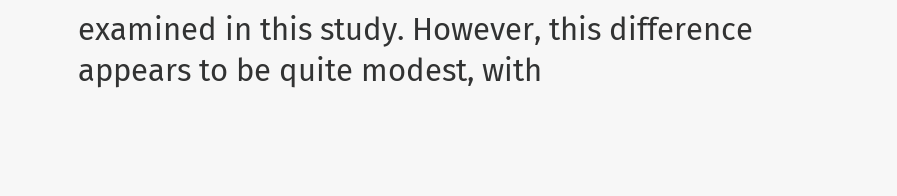examined in this study. However, this difference appears to be quite modest, with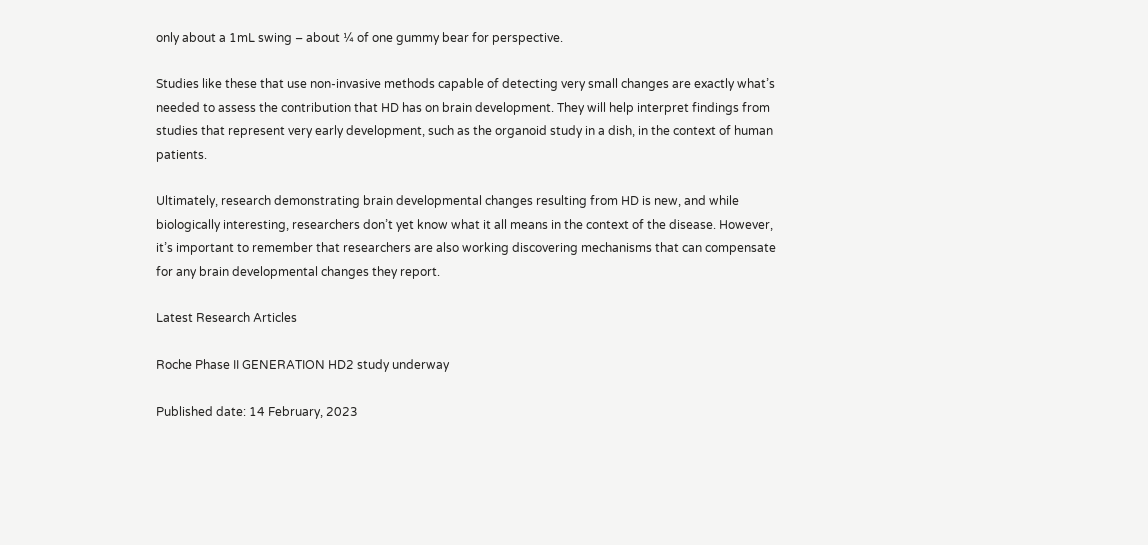only about a 1mL swing – about ¼ of one gummy bear for perspective.

Studies like these that use non-invasive methods capable of detecting very small changes are exactly what’s needed to assess the contribution that HD has on brain development. They will help interpret findings from studies that represent very early development, such as the organoid study in a dish, in the context of human patients.

Ultimately, research demonstrating brain developmental changes resulting from HD is new, and while biologically interesting, researchers don’t yet know what it all means in the context of the disease. However, it’s important to remember that researchers are also working discovering mechanisms that can compensate for any brain developmental changes they report.

Latest Research Articles

Roche Phase II GENERATION HD2 study underway

Published date: 14 February, 2023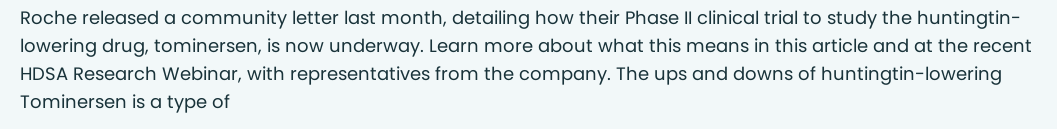Roche released a community letter last month, detailing how their Phase II clinical trial to study the huntingtin-lowering drug, tominersen, is now underway. Learn more about what this means in this article and at the recent HDSA Research Webinar, with representatives from the company. The ups and downs of huntingtin-lowering Tominersen is a type of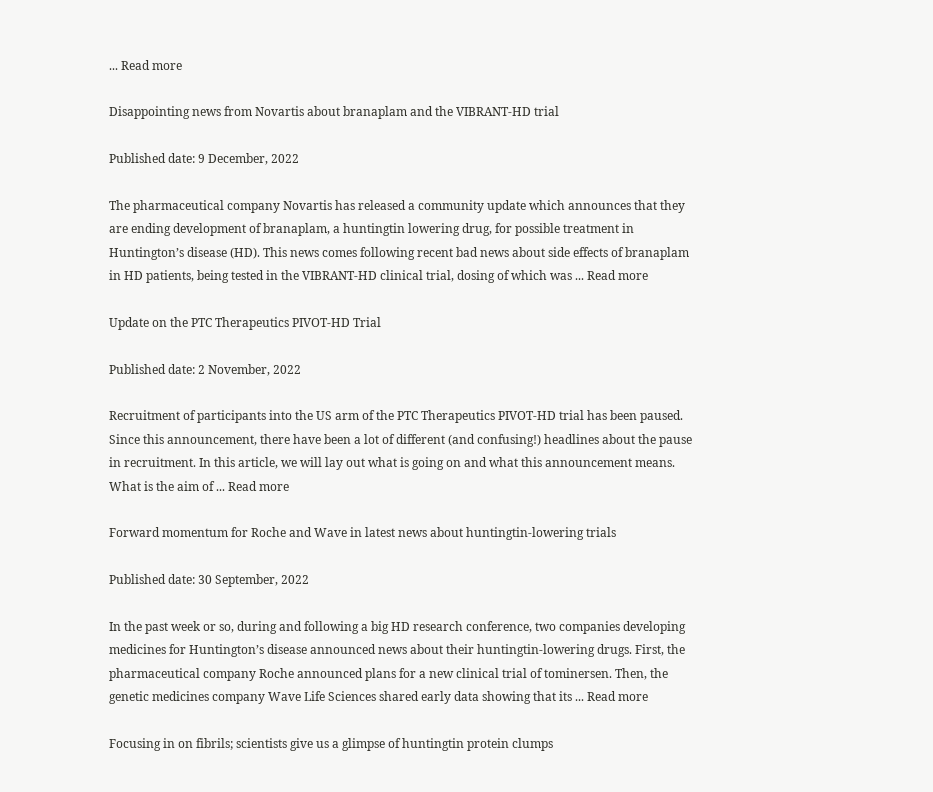... Read more

Disappointing news from Novartis about branaplam and the VIBRANT-HD trial

Published date: 9 December, 2022

The pharmaceutical company Novartis has released a community update which announces that they are ending development of branaplam, a huntingtin lowering drug, for possible treatment in Huntington’s disease (HD). This news comes following recent bad news about side effects of branaplam in HD patients, being tested in the VIBRANT-HD clinical trial, dosing of which was ... Read more

Update on the PTC Therapeutics PIVOT-HD Trial

Published date: 2 November, 2022

Recruitment of participants into the US arm of the PTC Therapeutics PIVOT-HD trial has been paused. Since this announcement, there have been a lot of different (and confusing!) headlines about the pause in recruitment. In this article, we will lay out what is going on and what this announcement means. What is the aim of ... Read more

Forward momentum for Roche and Wave in latest news about huntingtin-lowering trials

Published date: 30 September, 2022

In the past week or so, during and following a big HD research conference, two companies developing medicines for Huntington’s disease announced news about their huntingtin-lowering drugs. First, the pharmaceutical company Roche announced plans for a new clinical trial of tominersen. Then, the genetic medicines company Wave Life Sciences shared early data showing that its ... Read more

Focusing in on fibrils; scientists give us a glimpse of huntingtin protein clumps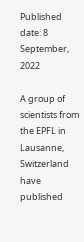Published date: 8 September, 2022

A group of scientists from the EPFL in Lausanne, Switzerland have published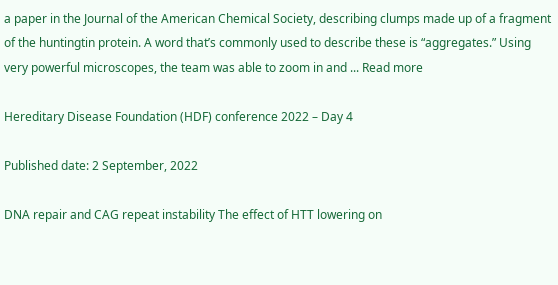a paper in the Journal of the American Chemical Society, describing clumps made up of a fragment of the huntingtin protein. A word that’s commonly used to describe these is “aggregates.” Using very powerful microscopes, the team was able to zoom in and ... Read more

Hereditary Disease Foundation (HDF) conference 2022 – Day 4

Published date: 2 September, 2022

DNA repair and CAG repeat instability The effect of HTT lowering on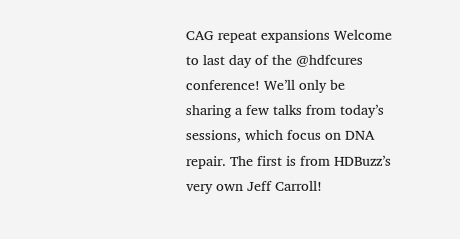CAG repeat expansions Welcome to last day of the @hdfcures conference! We’ll only be sharing a few talks from today’s sessions, which focus on DNA repair. The first is from HDBuzz’s very own Jeff Carroll!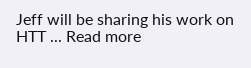Jeff will be sharing his work on HTT ... Read more